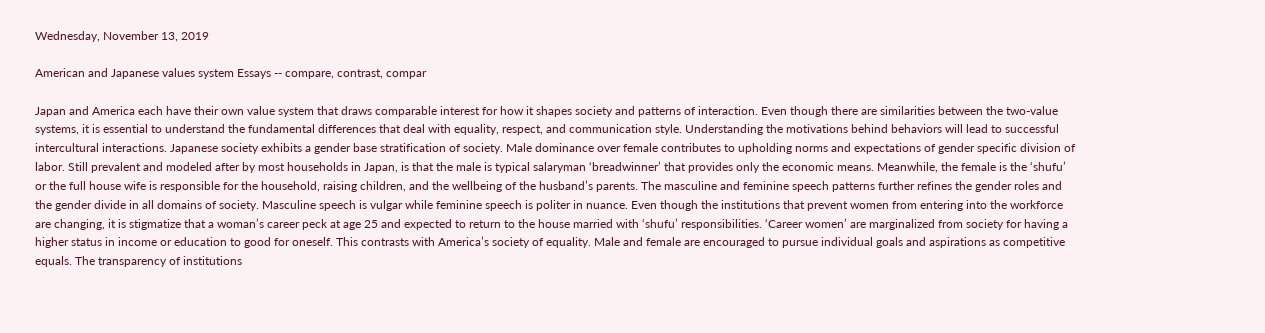Wednesday, November 13, 2019

American and Japanese values system Essays -- compare, contrast, compar

Japan and America each have their own value system that draws comparable interest for how it shapes society and patterns of interaction. Even though there are similarities between the two-value systems, it is essential to understand the fundamental differences that deal with equality, respect, and communication style. Understanding the motivations behind behaviors will lead to successful intercultural interactions. Japanese society exhibits a gender base stratification of society. Male dominance over female contributes to upholding norms and expectations of gender specific division of labor. Still prevalent and modeled after by most households in Japan, is that the male is typical salaryman ‘breadwinner’ that provides only the economic means. Meanwhile, the female is the ‘shufu’ or the full house wife is responsible for the household, raising children, and the wellbeing of the husband’s parents. The masculine and feminine speech patterns further refines the gender roles and the gender divide in all domains of society. Masculine speech is vulgar while feminine speech is politer in nuance. Even though the institutions that prevent women from entering into the workforce are changing, it is stigmatize that a woman’s career peck at age 25 and expected to return to the house married with ‘shufu’ responsibilities. ‘Career women’ are marginalized from society for having a higher status in income or education to good for oneself. This contrasts with America’s society of equality. Male and female are encouraged to pursue individual goals and aspirations as competitive equals. The transparency of institutions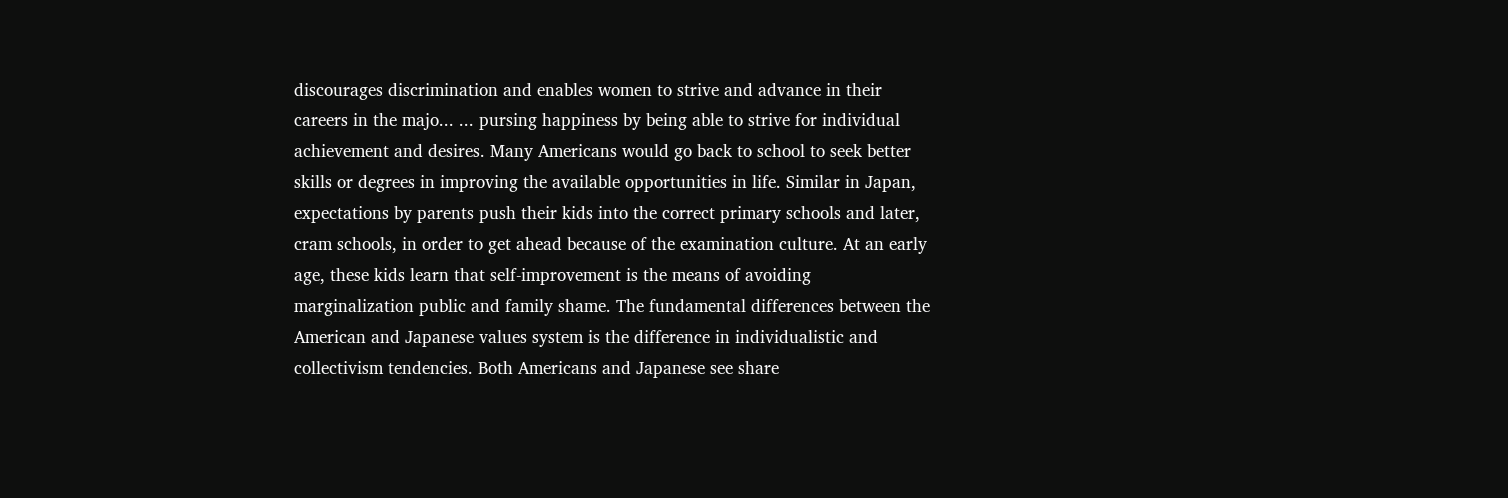discourages discrimination and enables women to strive and advance in their careers in the majo... ... pursing happiness by being able to strive for individual achievement and desires. Many Americans would go back to school to seek better skills or degrees in improving the available opportunities in life. Similar in Japan, expectations by parents push their kids into the correct primary schools and later, cram schools, in order to get ahead because of the examination culture. At an early age, these kids learn that self-improvement is the means of avoiding marginalization public and family shame. The fundamental differences between the American and Japanese values system is the difference in individualistic and collectivism tendencies. Both Americans and Japanese see share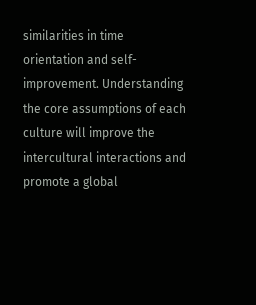similarities in time orientation and self-improvement. Understanding the core assumptions of each culture will improve the intercultural interactions and promote a global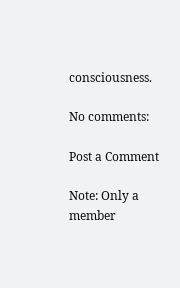consciousness.

No comments:

Post a Comment

Note: Only a member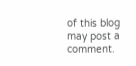of this blog may post a comment.